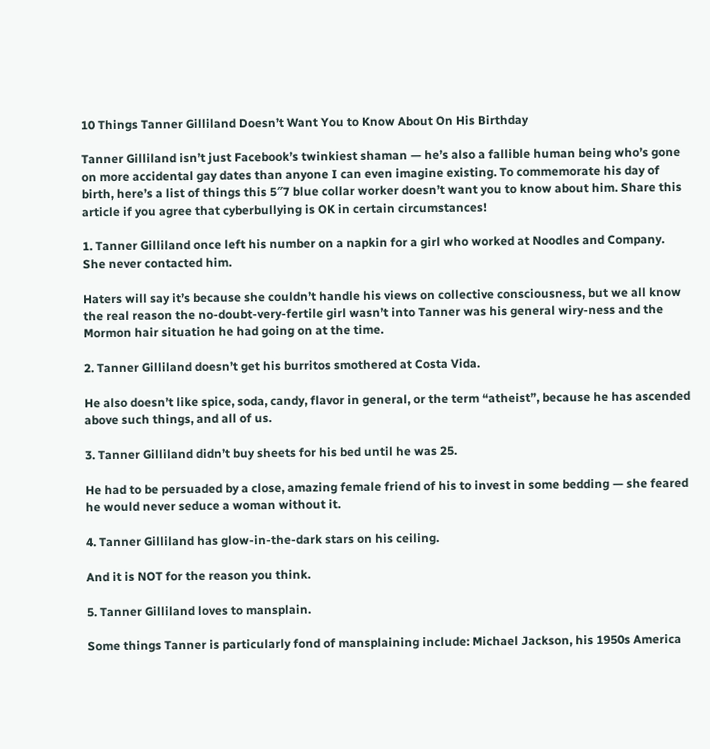10 Things Tanner Gilliland Doesn’t Want You to Know About On His Birthday

Tanner Gilliland isn’t just Facebook’s twinkiest shaman — he’s also a fallible human being who’s gone on more accidental gay dates than anyone I can even imagine existing. To commemorate his day of birth, here’s a list of things this 5″7 blue collar worker doesn’t want you to know about him. Share this article if you agree that cyberbullying is OK in certain circumstances!

1. Tanner Gilliland once left his number on a napkin for a girl who worked at Noodles and Company. She never contacted him.

Haters will say it’s because she couldn’t handle his views on collective consciousness, but we all know the real reason the no-doubt-very-fertile girl wasn’t into Tanner was his general wiry-ness and the Mormon hair situation he had going on at the time.

2. Tanner Gilliland doesn’t get his burritos smothered at Costa Vida.

He also doesn’t like spice, soda, candy, flavor in general, or the term “atheist”, because he has ascended above such things, and all of us.

3. Tanner Gilliland didn’t buy sheets for his bed until he was 25.

He had to be persuaded by a close, amazing female friend of his to invest in some bedding — she feared he would never seduce a woman without it.

4. Tanner Gilliland has glow-in-the-dark stars on his ceiling.

And it is NOT for the reason you think.

5. Tanner Gilliland loves to mansplain.

Some things Tanner is particularly fond of mansplaining include: Michael Jackson, his 1950s America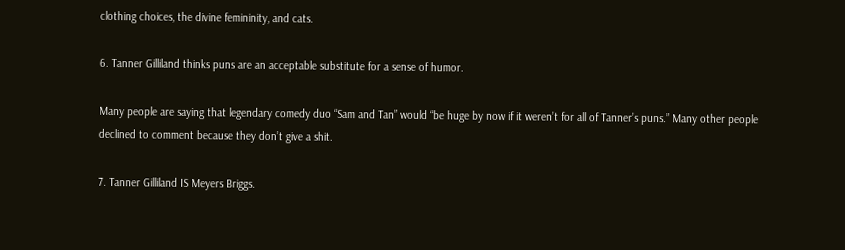clothing choices, the divine femininity, and cats.

6. Tanner Gilliland thinks puns are an acceptable substitute for a sense of humor.

Many people are saying that legendary comedy duo “Sam and Tan” would “be huge by now if it weren’t for all of Tanner’s puns.” Many other people declined to comment because they don’t give a shit.

7. Tanner Gilliland IS Meyers Briggs.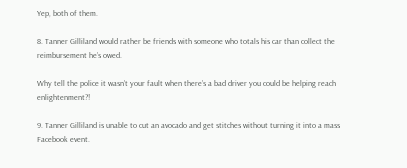Yep, both of them.

8. Tanner Gilliland would rather be friends with someone who totals his car than collect the reimbursement he’s owed.

Why tell the police it wasn’t your fault when there’s a bad driver you could be helping reach enlightenment?!

9. Tanner Gilliland is unable to cut an avocado and get stitches without turning it into a mass Facebook event.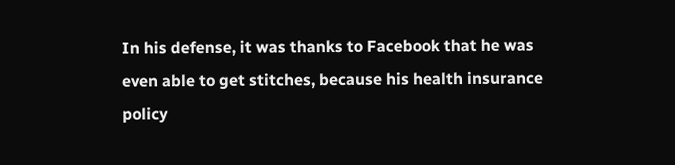In his defense, it was thanks to Facebook that he was even able to get stitches, because his health insurance policy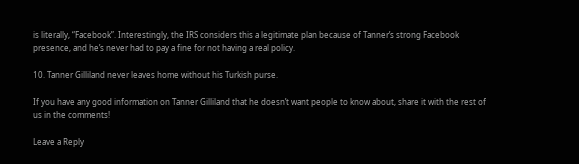is literally, “Facebook”. Interestingly, the IRS considers this a legitimate plan because of Tanner’s strong Facebook presence, and he’s never had to pay a fine for not having a real policy.

10. Tanner Gilliland never leaves home without his Turkish purse.

If you have any good information on Tanner Gilliland that he doesn’t want people to know about, share it with the rest of us in the comments!

Leave a Reply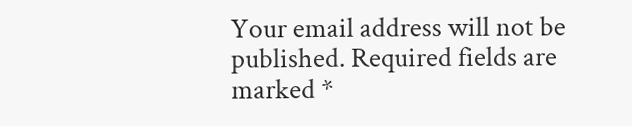Your email address will not be published. Required fields are marked *